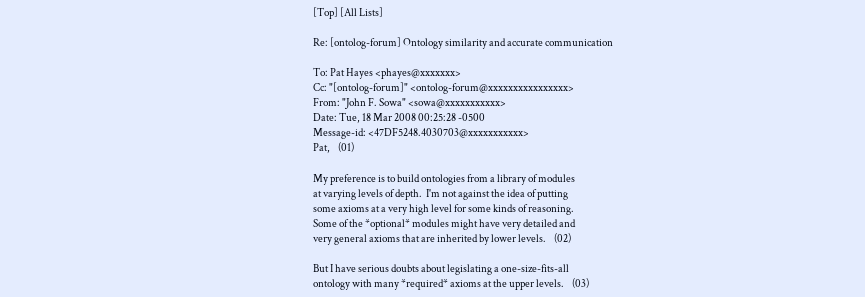[Top] [All Lists]

Re: [ontolog-forum] Ontology similarity and accurate communication

To: Pat Hayes <phayes@xxxxxxx>
Cc: "[ontolog-forum]" <ontolog-forum@xxxxxxxxxxxxxxxx>
From: "John F. Sowa" <sowa@xxxxxxxxxxx>
Date: Tue, 18 Mar 2008 00:25:28 -0500
Message-id: <47DF5248.4030703@xxxxxxxxxxx>
Pat,    (01)

My preference is to build ontologies from a library of modules
at varying levels of depth.  I'm not against the idea of putting
some axioms at a very high level for some kinds of reasoning.
Some of the *optional* modules might have very detailed and
very general axioms that are inherited by lower levels.    (02)

But I have serious doubts about legislating a one-size-fits-all
ontology with many *required* axioms at the upper levels.    (03)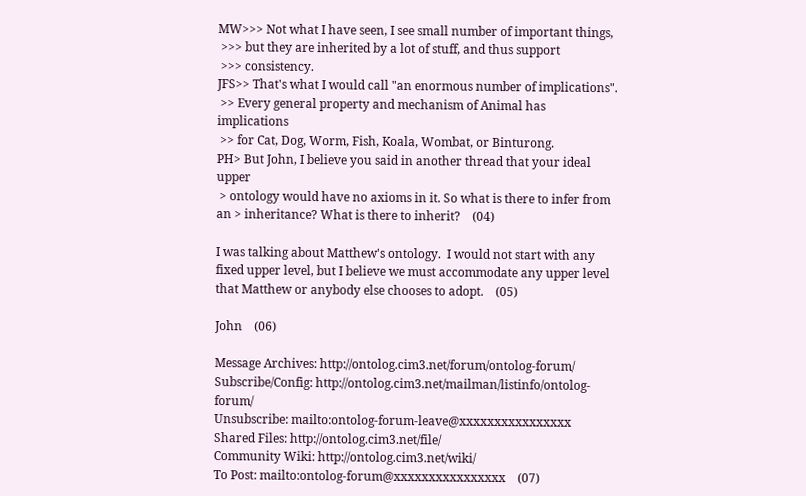MW>>> Not what I have seen, I see small number of important things,
 >>> but they are inherited by a lot of stuff, and thus support
 >>> consistency.
JFS>> That's what I would call "an enormous number of implications".
 >> Every general property and mechanism of Animal has implications
 >> for Cat, Dog, Worm, Fish, Koala, Wombat, or Binturong.
PH> But John, I believe you said in another thread that your ideal upper
 > ontology would have no axioms in it. So what is there to infer from
an > inheritance? What is there to inherit?    (04)

I was talking about Matthew's ontology.  I would not start with any
fixed upper level, but I believe we must accommodate any upper level
that Matthew or anybody else chooses to adopt.    (05)

John    (06)

Message Archives: http://ontolog.cim3.net/forum/ontolog-forum/
Subscribe/Config: http://ontolog.cim3.net/mailman/listinfo/ontolog-forum/
Unsubscribe: mailto:ontolog-forum-leave@xxxxxxxxxxxxxxxx
Shared Files: http://ontolog.cim3.net/file/
Community Wiki: http://ontolog.cim3.net/wiki/
To Post: mailto:ontolog-forum@xxxxxxxxxxxxxxxx    (07)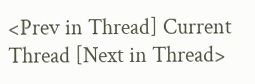<Prev in Thread] Current Thread [Next in Thread>